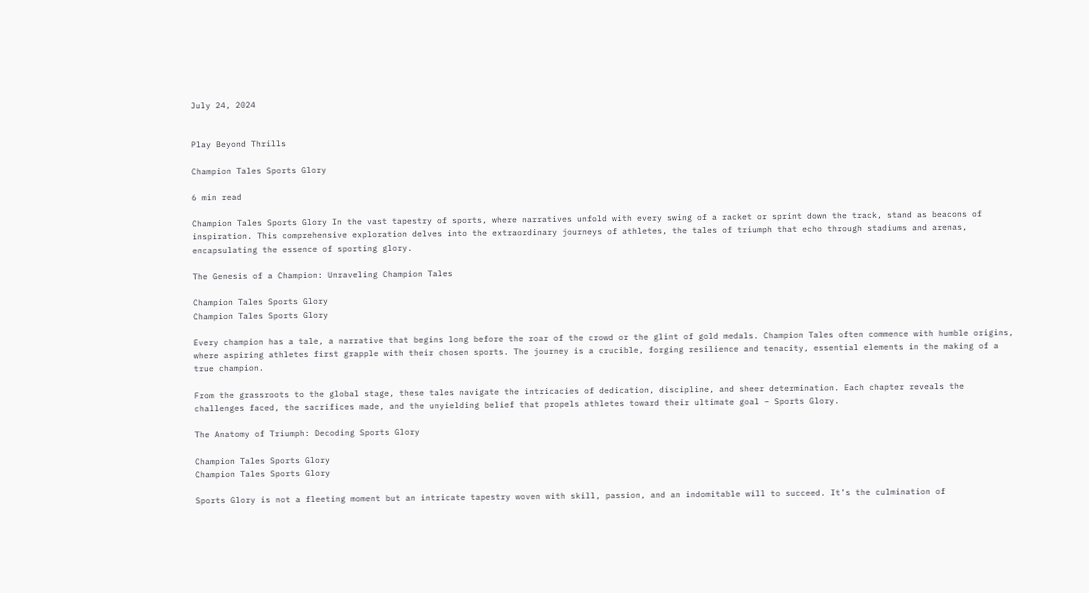July 24, 2024


Play Beyond Thrills

Champion Tales Sports Glory

6 min read

Champion Tales Sports Glory In the vast tapestry of sports, where narratives unfold with every swing of a racket or sprint down the track, stand as beacons of inspiration. This comprehensive exploration delves into the extraordinary journeys of athletes, the tales of triumph that echo through stadiums and arenas, encapsulating the essence of sporting glory.

The Genesis of a Champion: Unraveling Champion Tales

Champion Tales Sports Glory
Champion Tales Sports Glory

Every champion has a tale, a narrative that begins long before the roar of the crowd or the glint of gold medals. Champion Tales often commence with humble origins, where aspiring athletes first grapple with their chosen sports. The journey is a crucible, forging resilience and tenacity, essential elements in the making of a true champion.

From the grassroots to the global stage, these tales navigate the intricacies of dedication, discipline, and sheer determination. Each chapter reveals the challenges faced, the sacrifices made, and the unyielding belief that propels athletes toward their ultimate goal – Sports Glory.

The Anatomy of Triumph: Decoding Sports Glory

Champion Tales Sports Glory
Champion Tales Sports Glory

Sports Glory is not a fleeting moment but an intricate tapestry woven with skill, passion, and an indomitable will to succeed. It’s the culmination of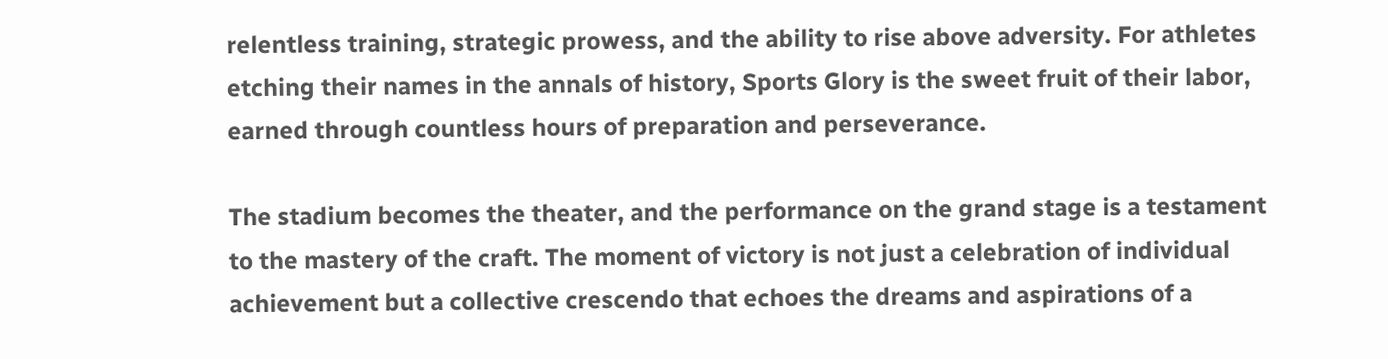relentless training, strategic prowess, and the ability to rise above adversity. For athletes etching their names in the annals of history, Sports Glory is the sweet fruit of their labor, earned through countless hours of preparation and perseverance.

The stadium becomes the theater, and the performance on the grand stage is a testament to the mastery of the craft. The moment of victory is not just a celebration of individual achievement but a collective crescendo that echoes the dreams and aspirations of a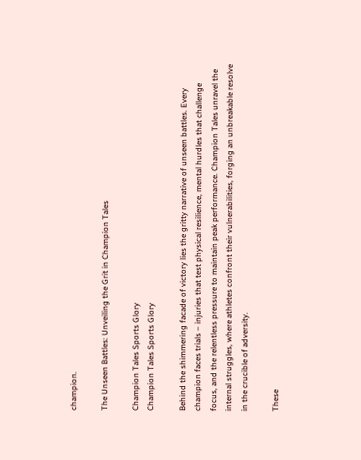champion.

The Unseen Battles: Unveiling the Grit in Champion Tales

Champion Tales Sports Glory
Champion Tales Sports Glory

Behind the shimmering facade of victory lies the gritty narrative of unseen battles. Every champion faces trials – injuries that test physical resilience, mental hurdles that challenge focus, and the relentless pressure to maintain peak performance. Champion Tales unravel the internal struggles, where athletes confront their vulnerabilities, forging an unbreakable resolve in the crucible of adversity.

These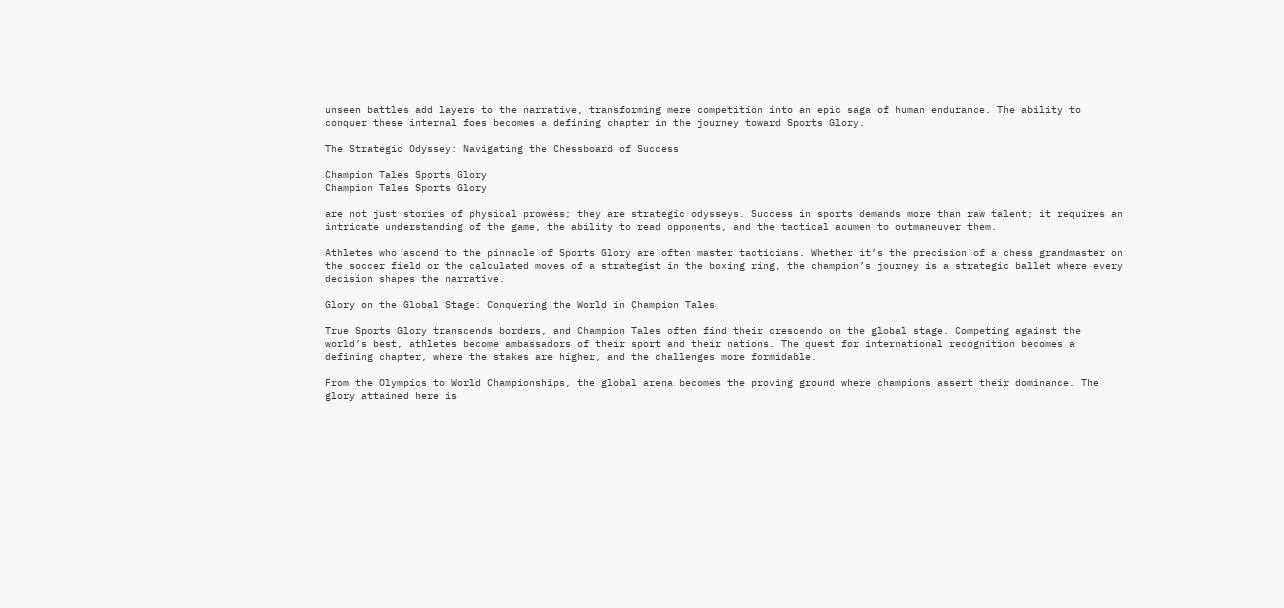unseen battles add layers to the narrative, transforming mere competition into an epic saga of human endurance. The ability to conquer these internal foes becomes a defining chapter in the journey toward Sports Glory.

The Strategic Odyssey: Navigating the Chessboard of Success

Champion Tales Sports Glory
Champion Tales Sports Glory

are not just stories of physical prowess; they are strategic odysseys. Success in sports demands more than raw talent; it requires an intricate understanding of the game, the ability to read opponents, and the tactical acumen to outmaneuver them.

Athletes who ascend to the pinnacle of Sports Glory are often master tacticians. Whether it’s the precision of a chess grandmaster on the soccer field or the calculated moves of a strategist in the boxing ring, the champion’s journey is a strategic ballet where every decision shapes the narrative.

Glory on the Global Stage: Conquering the World in Champion Tales

True Sports Glory transcends borders, and Champion Tales often find their crescendo on the global stage. Competing against the world’s best, athletes become ambassadors of their sport and their nations. The quest for international recognition becomes a defining chapter, where the stakes are higher, and the challenges more formidable.

From the Olympics to World Championships, the global arena becomes the proving ground where champions assert their dominance. The glory attained here is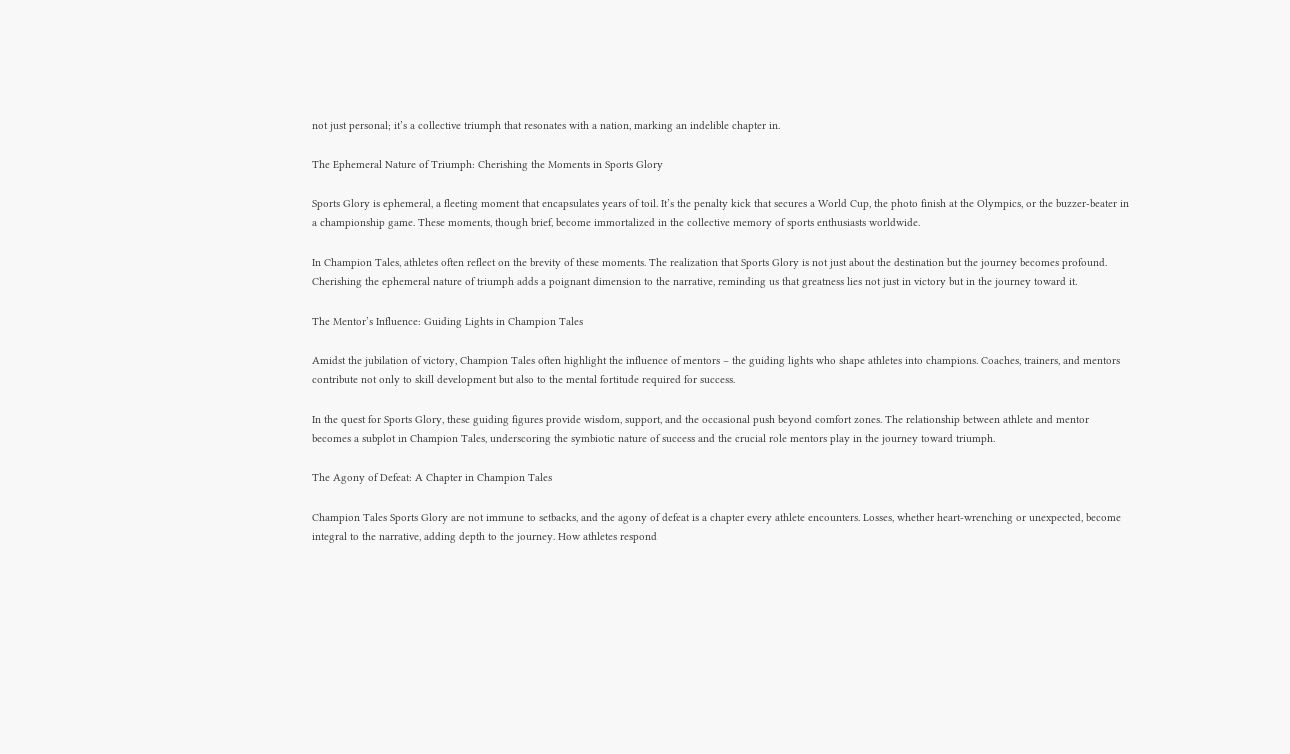not just personal; it’s a collective triumph that resonates with a nation, marking an indelible chapter in.

The Ephemeral Nature of Triumph: Cherishing the Moments in Sports Glory

Sports Glory is ephemeral, a fleeting moment that encapsulates years of toil. It’s the penalty kick that secures a World Cup, the photo finish at the Olympics, or the buzzer-beater in a championship game. These moments, though brief, become immortalized in the collective memory of sports enthusiasts worldwide.

In Champion Tales, athletes often reflect on the brevity of these moments. The realization that Sports Glory is not just about the destination but the journey becomes profound. Cherishing the ephemeral nature of triumph adds a poignant dimension to the narrative, reminding us that greatness lies not just in victory but in the journey toward it.

The Mentor’s Influence: Guiding Lights in Champion Tales

Amidst the jubilation of victory, Champion Tales often highlight the influence of mentors – the guiding lights who shape athletes into champions. Coaches, trainers, and mentors contribute not only to skill development but also to the mental fortitude required for success.

In the quest for Sports Glory, these guiding figures provide wisdom, support, and the occasional push beyond comfort zones. The relationship between athlete and mentor becomes a subplot in Champion Tales, underscoring the symbiotic nature of success and the crucial role mentors play in the journey toward triumph.

The Agony of Defeat: A Chapter in Champion Tales

Champion Tales Sports Glory are not immune to setbacks, and the agony of defeat is a chapter every athlete encounters. Losses, whether heart-wrenching or unexpected, become integral to the narrative, adding depth to the journey. How athletes respond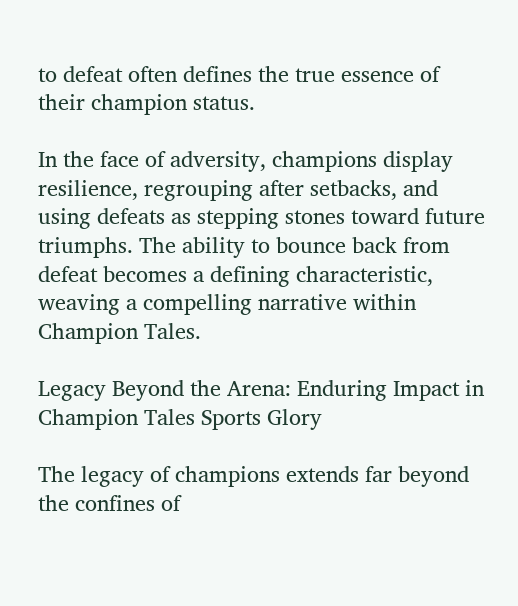to defeat often defines the true essence of their champion status.

In the face of adversity, champions display resilience, regrouping after setbacks, and using defeats as stepping stones toward future triumphs. The ability to bounce back from defeat becomes a defining characteristic, weaving a compelling narrative within Champion Tales.

Legacy Beyond the Arena: Enduring Impact in Champion Tales Sports Glory

The legacy of champions extends far beyond the confines of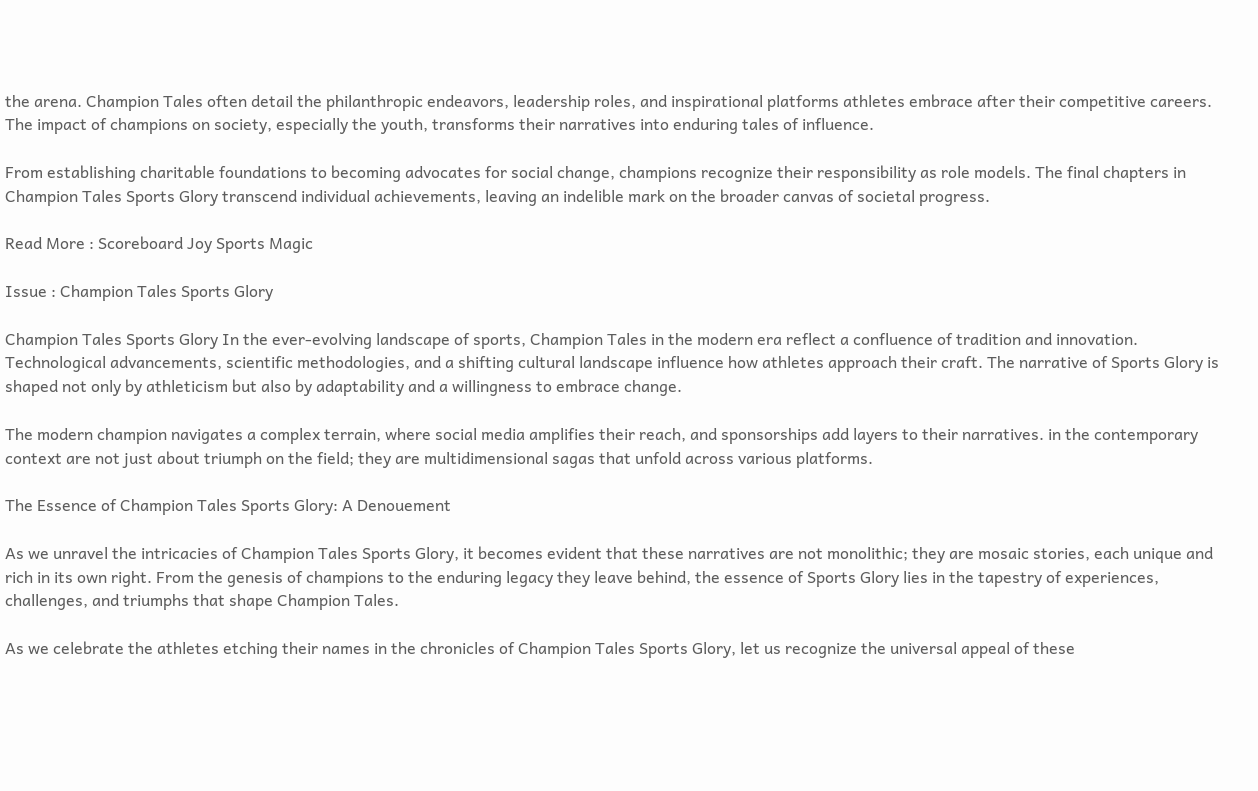the arena. Champion Tales often detail the philanthropic endeavors, leadership roles, and inspirational platforms athletes embrace after their competitive careers. The impact of champions on society, especially the youth, transforms their narratives into enduring tales of influence.

From establishing charitable foundations to becoming advocates for social change, champions recognize their responsibility as role models. The final chapters in Champion Tales Sports Glory transcend individual achievements, leaving an indelible mark on the broader canvas of societal progress.

Read More : Scoreboard Joy Sports Magic

Issue : Champion Tales Sports Glory

Champion Tales Sports Glory In the ever-evolving landscape of sports, Champion Tales in the modern era reflect a confluence of tradition and innovation. Technological advancements, scientific methodologies, and a shifting cultural landscape influence how athletes approach their craft. The narrative of Sports Glory is shaped not only by athleticism but also by adaptability and a willingness to embrace change.

The modern champion navigates a complex terrain, where social media amplifies their reach, and sponsorships add layers to their narratives. in the contemporary context are not just about triumph on the field; they are multidimensional sagas that unfold across various platforms.

The Essence of Champion Tales Sports Glory: A Denouement

As we unravel the intricacies of Champion Tales Sports Glory, it becomes evident that these narratives are not monolithic; they are mosaic stories, each unique and rich in its own right. From the genesis of champions to the enduring legacy they leave behind, the essence of Sports Glory lies in the tapestry of experiences, challenges, and triumphs that shape Champion Tales.

As we celebrate the athletes etching their names in the chronicles of Champion Tales Sports Glory, let us recognize the universal appeal of these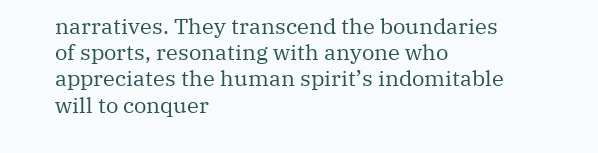narratives. They transcend the boundaries of sports, resonating with anyone who appreciates the human spirit’s indomitable will to conquer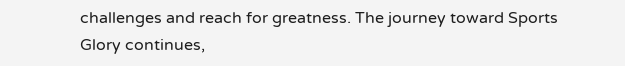challenges and reach for greatness. The journey toward Sports Glory continues,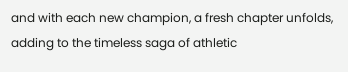and with each new champion, a fresh chapter unfolds, adding to the timeless saga of athletic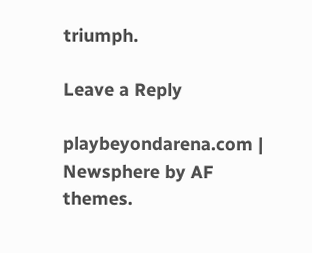triumph.

Leave a Reply

playbeyondarena.com | Newsphere by AF themes.